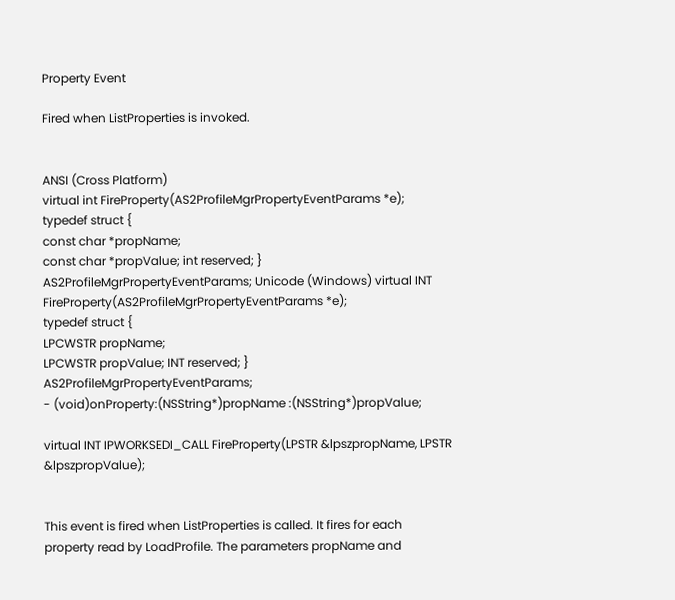Property Event

Fired when ListProperties is invoked.


ANSI (Cross Platform)
virtual int FireProperty(AS2ProfileMgrPropertyEventParams *e);
typedef struct {
const char *propName;
const char *propValue; int reserved; } AS2ProfileMgrPropertyEventParams; Unicode (Windows) virtual INT FireProperty(AS2ProfileMgrPropertyEventParams *e);
typedef struct {
LPCWSTR propName;
LPCWSTR propValue; INT reserved; } AS2ProfileMgrPropertyEventParams;
- (void)onProperty:(NSString*)propName :(NSString*)propValue;

virtual INT IPWORKSEDI_CALL FireProperty(LPSTR &lpszpropName, LPSTR &lpszpropValue);


This event is fired when ListProperties is called. It fires for each property read by LoadProfile. The parameters propName and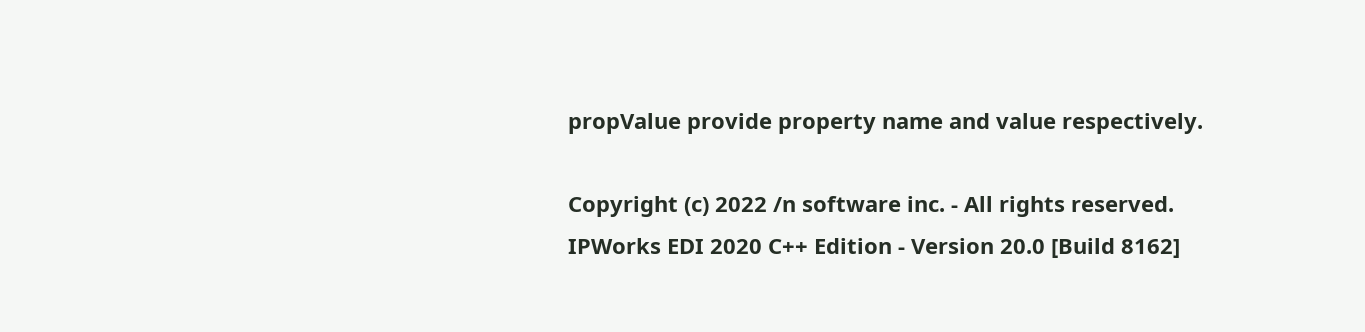propValue provide property name and value respectively.

Copyright (c) 2022 /n software inc. - All rights reserved.
IPWorks EDI 2020 C++ Edition - Version 20.0 [Build 8162]